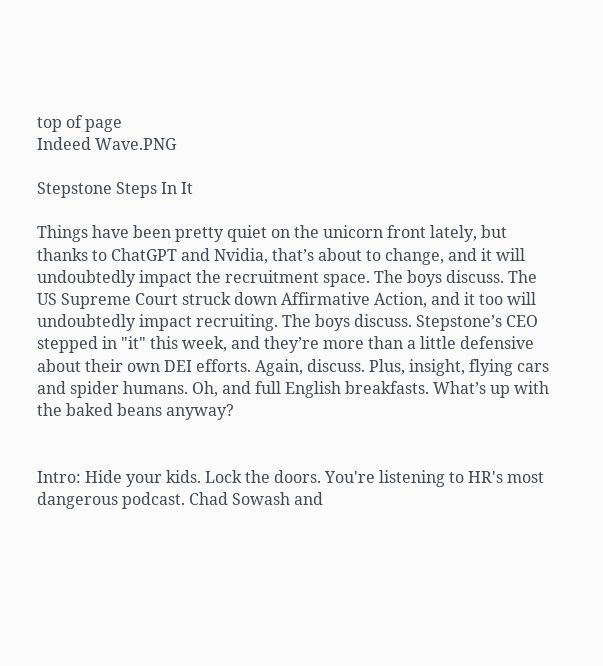top of page
Indeed Wave.PNG

Stepstone Steps In It

Things have been pretty quiet on the unicorn front lately, but thanks to ChatGPT and Nvidia, that’s about to change, and it will undoubtedly impact the recruitment space. The boys discuss. The US Supreme Court struck down Affirmative Action, and it too will undoubtedly impact recruiting. The boys discuss. Stepstone’s CEO stepped in "it" this week, and they’re more than a little defensive about their own DEI efforts. Again, discuss. Plus, insight, flying cars and spider humans. Oh, and full English breakfasts. What’s up with the baked beans anyway?


Intro: Hide your kids. Lock the doors. You're listening to HR's most dangerous podcast. Chad Sowash and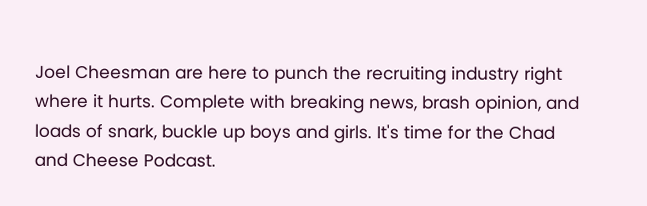Joel Cheesman are here to punch the recruiting industry right where it hurts. Complete with breaking news, brash opinion, and loads of snark, buckle up boys and girls. It's time for the Chad and Cheese Podcast.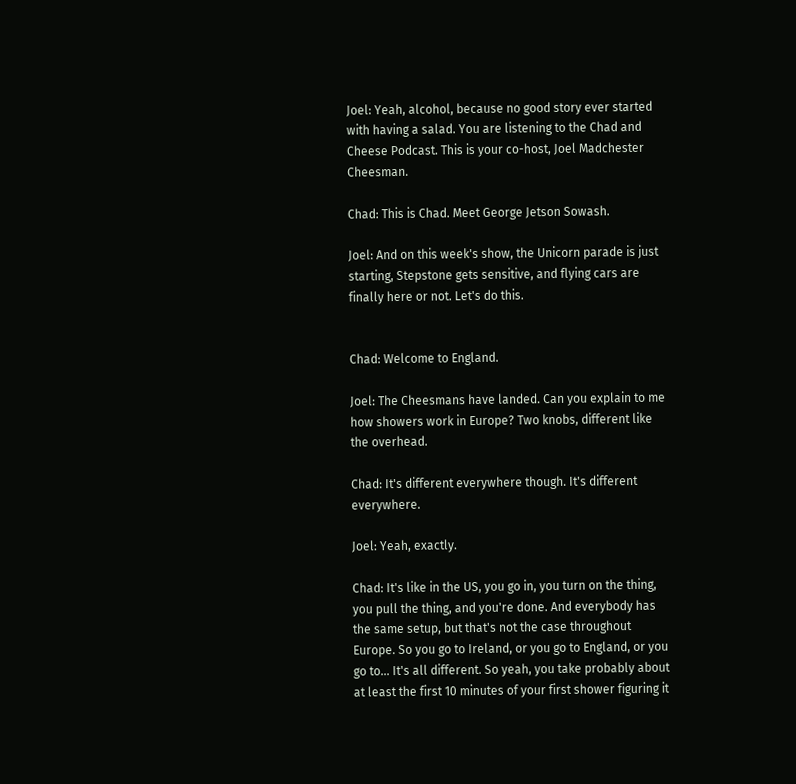Joel: Yeah, alcohol, because no good story ever started with having a salad. You are listening to the Chad and Cheese Podcast. This is your co-host, Joel Madchester Cheesman.

Chad: This is Chad. Meet George Jetson Sowash.

Joel: And on this week's show, the Unicorn parade is just starting, Stepstone gets sensitive, and flying cars are finally here or not. Let's do this.


Chad: Welcome to England.

Joel: The Cheesmans have landed. Can you explain to me how showers work in Europe? Two knobs, different like the overhead.

Chad: It's different everywhere though. It's different everywhere.

Joel: Yeah, exactly.

Chad: It's like in the US, you go in, you turn on the thing, you pull the thing, and you're done. And everybody has the same setup, but that's not the case throughout Europe. So you go to Ireland, or you go to England, or you go to... It's all different. So yeah, you take probably about at least the first 10 minutes of your first shower figuring it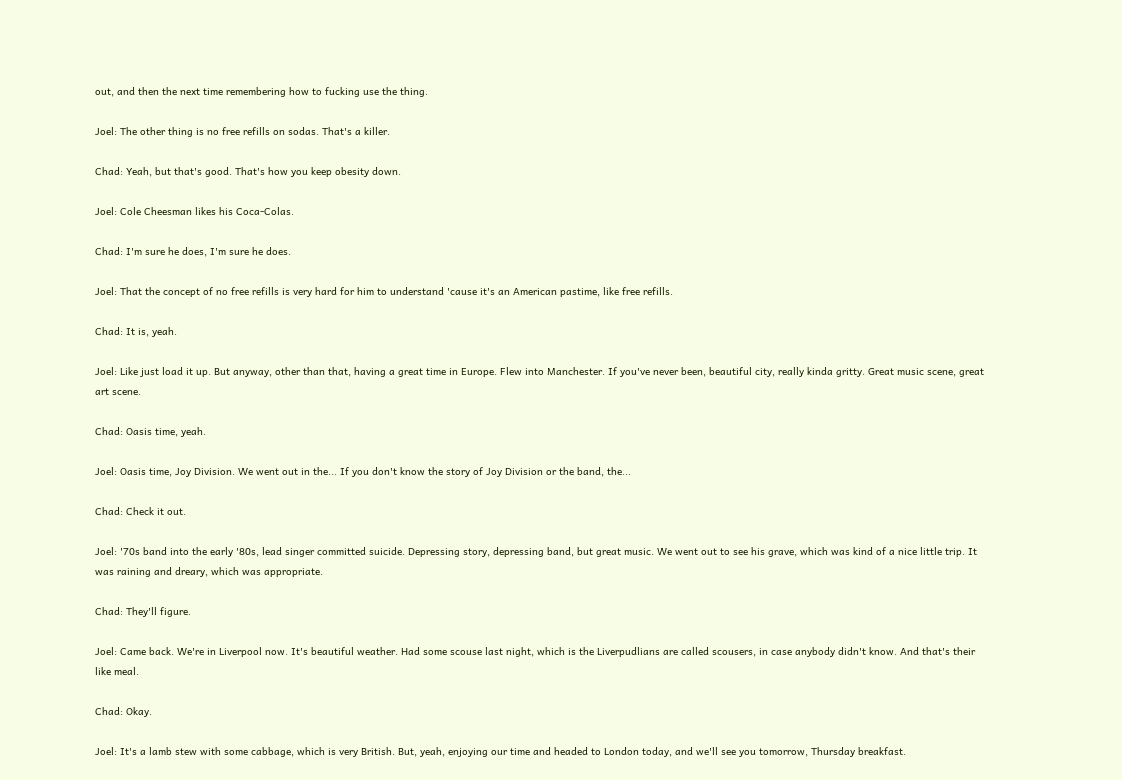out, and then the next time remembering how to fucking use the thing.

Joel: The other thing is no free refills on sodas. That's a killer.

Chad: Yeah, but that's good. That's how you keep obesity down.

Joel: Cole Cheesman likes his Coca-Colas.

Chad: I'm sure he does, I'm sure he does.

Joel: That the concept of no free refills is very hard for him to understand 'cause it's an American pastime, like free refills.

Chad: It is, yeah.

Joel: Like just load it up. But anyway, other than that, having a great time in Europe. Flew into Manchester. If you've never been, beautiful city, really kinda gritty. Great music scene, great art scene.

Chad: Oasis time, yeah.

Joel: Oasis time, Joy Division. We went out in the... If you don't know the story of Joy Division or the band, the...

Chad: Check it out.

Joel: '70s band into the early '80s, lead singer committed suicide. Depressing story, depressing band, but great music. We went out to see his grave, which was kind of a nice little trip. It was raining and dreary, which was appropriate.

Chad: They'll figure.

Joel: Came back. We're in Liverpool now. It's beautiful weather. Had some scouse last night, which is the Liverpudlians are called scousers, in case anybody didn't know. And that's their like meal.

Chad: Okay.

Joel: It's a lamb stew with some cabbage, which is very British. But, yeah, enjoying our time and headed to London today, and we'll see you tomorrow, Thursday breakfast.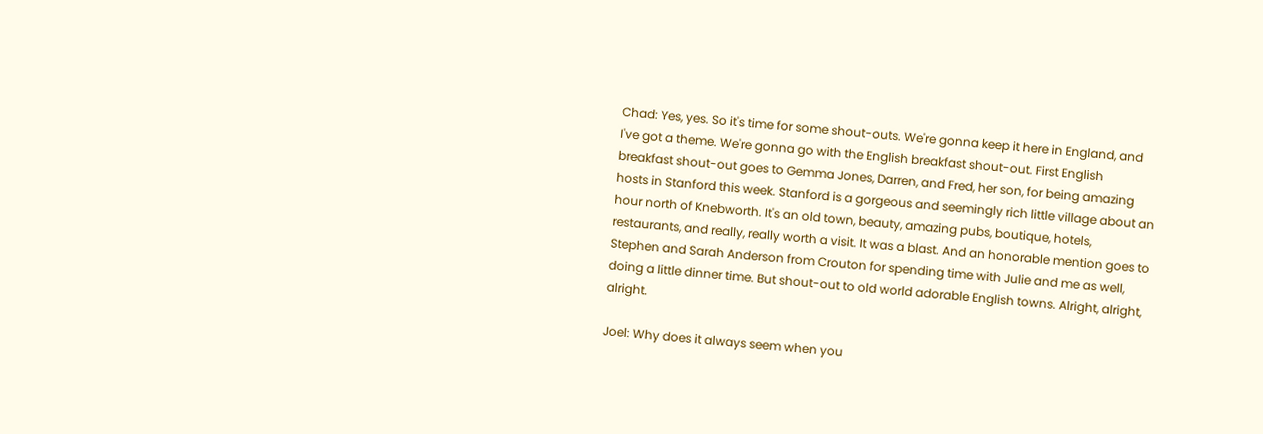Chad: Yes, yes. So it's time for some shout-outs. We're gonna keep it here in England, and I've got a theme. We're gonna go with the English breakfast shout-out. First English breakfast shout-out goes to Gemma Jones, Darren, and Fred, her son, for being amazing hosts in Stanford this week. Stanford is a gorgeous and seemingly rich little village about an hour north of Knebworth. It's an old town, beauty, amazing pubs, boutique, hotels, restaurants, and really, really worth a visit. It was a blast. And an honorable mention goes to Stephen and Sarah Anderson from Crouton for spending time with Julie and me as well, doing a little dinner time. But shout-out to old world adorable English towns. Alright, alright, alright.

Joel: Why does it always seem when you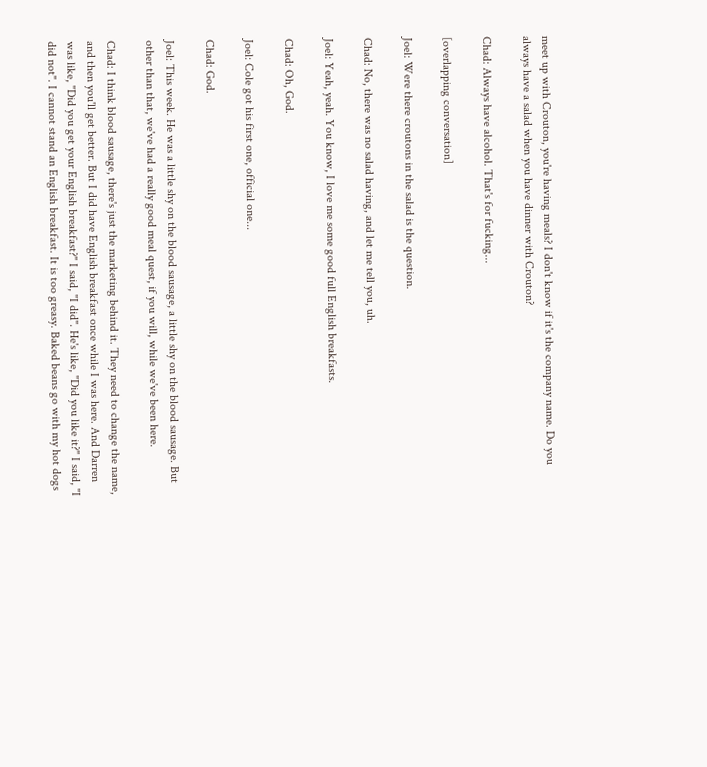meet up with Crouton, you're having meals? I don't know if it's the company name. Do you always have a salad when you have dinner with Crouton?

Chad: Always have alcohol. That's for fucking...

[overlapping conversation]

Joel: Were there croutons in the salad is the question.

Chad: No, there was no salad having, and let me tell you, uh.

Joel: Yeah, yeah. You know, I love me some good full English breakfasts.

Chad: Oh, God.

Joel: Cole got his first one, official one...

Chad: God.

Joel: This week. He was a little shy on the blood sausage, a little shy on the blood sausage. But other than that, we've had a really good meal quest, if you will, while we've been here.

Chad: I think blood sausage, there's just the marketing behind it. They need to change the name, and then you'll get better. But I did have English breakfast once while I was here. And Darren was like, "Did you get your English breakfast?" I said, "I did". He's like, "Did you like it?" I said, "I did not". I cannot stand an English breakfast. It is too greasy. Baked beans go with my hot dogs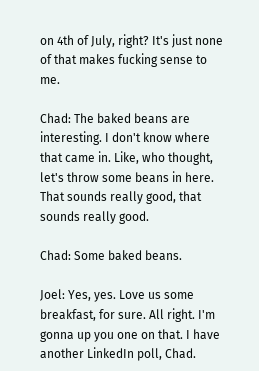on 4th of July, right? It's just none of that makes fucking sense to me.

Chad: The baked beans are interesting. I don't know where that came in. Like, who thought, let's throw some beans in here. That sounds really good, that sounds really good.

Chad: Some baked beans.

Joel: Yes, yes. Love us some breakfast, for sure. All right. I'm gonna up you one on that. I have another LinkedIn poll, Chad.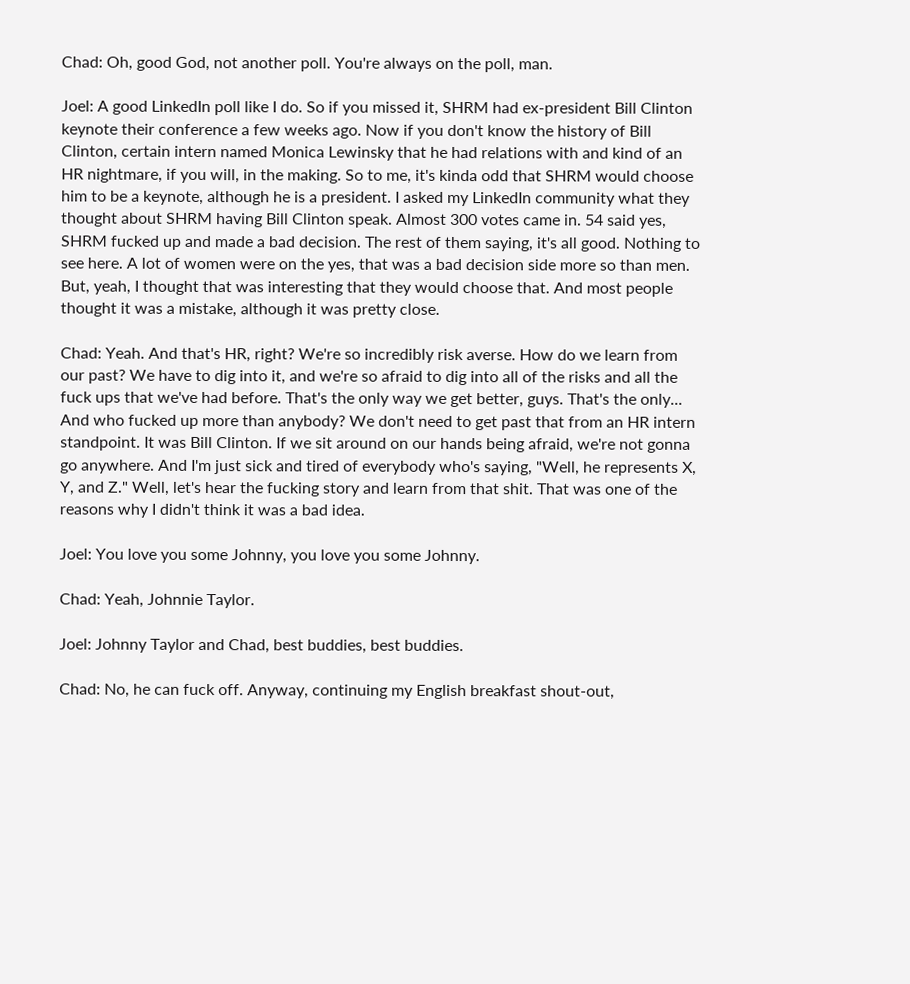Chad: Oh, good God, not another poll. You're always on the poll, man.

Joel: A good LinkedIn poll like I do. So if you missed it, SHRM had ex-president Bill Clinton keynote their conference a few weeks ago. Now if you don't know the history of Bill Clinton, certain intern named Monica Lewinsky that he had relations with and kind of an HR nightmare, if you will, in the making. So to me, it's kinda odd that SHRM would choose him to be a keynote, although he is a president. I asked my LinkedIn community what they thought about SHRM having Bill Clinton speak. Almost 300 votes came in. 54 said yes, SHRM fucked up and made a bad decision. The rest of them saying, it's all good. Nothing to see here. A lot of women were on the yes, that was a bad decision side more so than men. But, yeah, I thought that was interesting that they would choose that. And most people thought it was a mistake, although it was pretty close.

Chad: Yeah. And that's HR, right? We're so incredibly risk averse. How do we learn from our past? We have to dig into it, and we're so afraid to dig into all of the risks and all the fuck ups that we've had before. That's the only way we get better, guys. That's the only... And who fucked up more than anybody? We don't need to get past that from an HR intern standpoint. It was Bill Clinton. If we sit around on our hands being afraid, we're not gonna go anywhere. And I'm just sick and tired of everybody who's saying, "Well, he represents X, Y, and Z." Well, let's hear the fucking story and learn from that shit. That was one of the reasons why I didn't think it was a bad idea.

Joel: You love you some Johnny, you love you some Johnny.

Chad: Yeah, Johnnie Taylor.

Joel: Johnny Taylor and Chad, best buddies, best buddies.

Chad: No, he can fuck off. Anyway, continuing my English breakfast shout-out,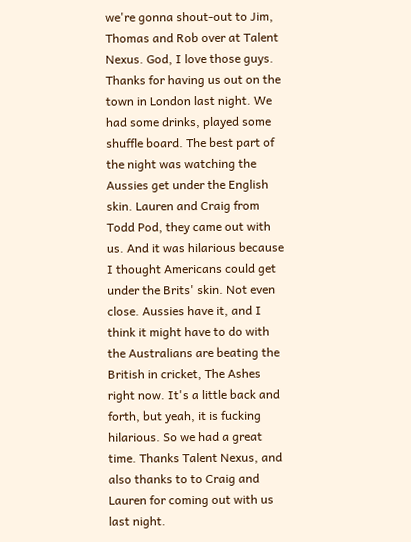we're gonna shout-out to Jim, Thomas and Rob over at Talent Nexus. God, I love those guys. Thanks for having us out on the town in London last night. We had some drinks, played some shuffle board. The best part of the night was watching the Aussies get under the English skin. Lauren and Craig from Todd Pod, they came out with us. And it was hilarious because I thought Americans could get under the Brits' skin. Not even close. Aussies have it, and I think it might have to do with the Australians are beating the British in cricket, The Ashes right now. It's a little back and forth, but yeah, it is fucking hilarious. So we had a great time. Thanks Talent Nexus, and also thanks to to Craig and Lauren for coming out with us last night.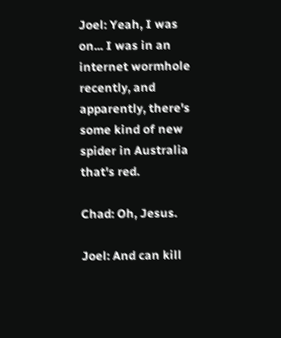Joel: Yeah, I was on... I was in an internet wormhole recently, and apparently, there's some kind of new spider in Australia that's red.

Chad: Oh, Jesus.

Joel: And can kill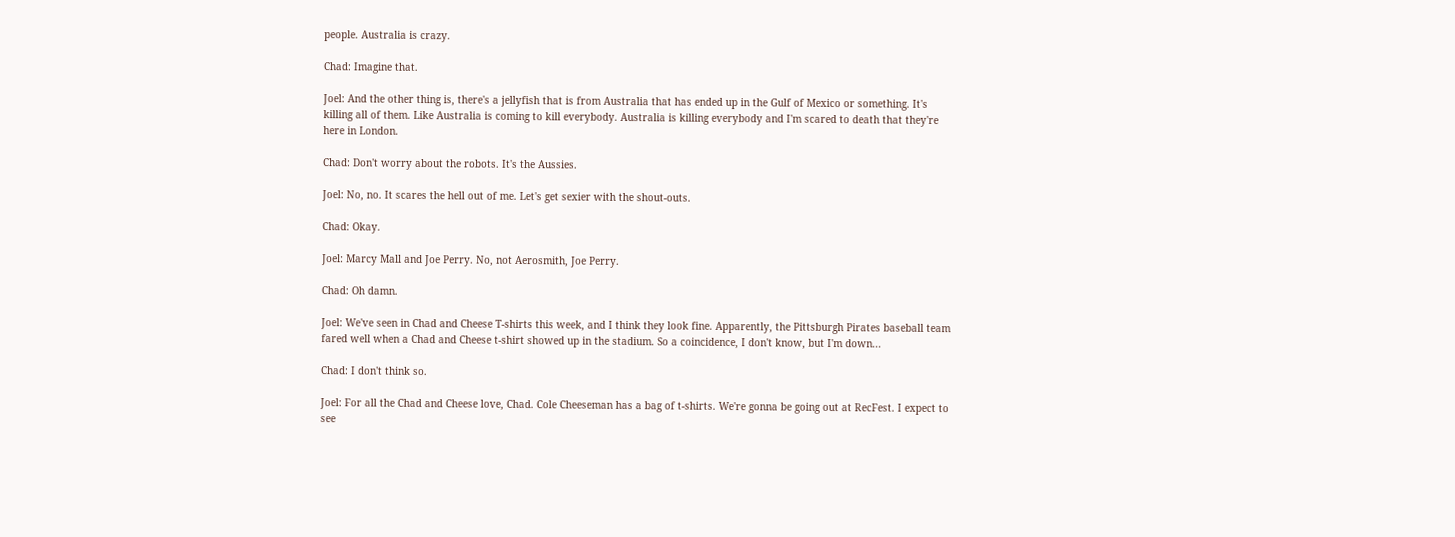people. Australia is crazy.

Chad: Imagine that.

Joel: And the other thing is, there's a jellyfish that is from Australia that has ended up in the Gulf of Mexico or something. It's killing all of them. Like Australia is coming to kill everybody. Australia is killing everybody and I'm scared to death that they're here in London.

Chad: Don't worry about the robots. It's the Aussies.

Joel: No, no. It scares the hell out of me. Let's get sexier with the shout-outs.

Chad: Okay.

Joel: Marcy Mall and Joe Perry. No, not Aerosmith, Joe Perry.

Chad: Oh damn.

Joel: We've seen in Chad and Cheese T-shirts this week, and I think they look fine. Apparently, the Pittsburgh Pirates baseball team fared well when a Chad and Cheese t-shirt showed up in the stadium. So a coincidence, I don't know, but I'm down...

Chad: I don't think so.

Joel: For all the Chad and Cheese love, Chad. Cole Cheeseman has a bag of t-shirts. We're gonna be going out at RecFest. I expect to see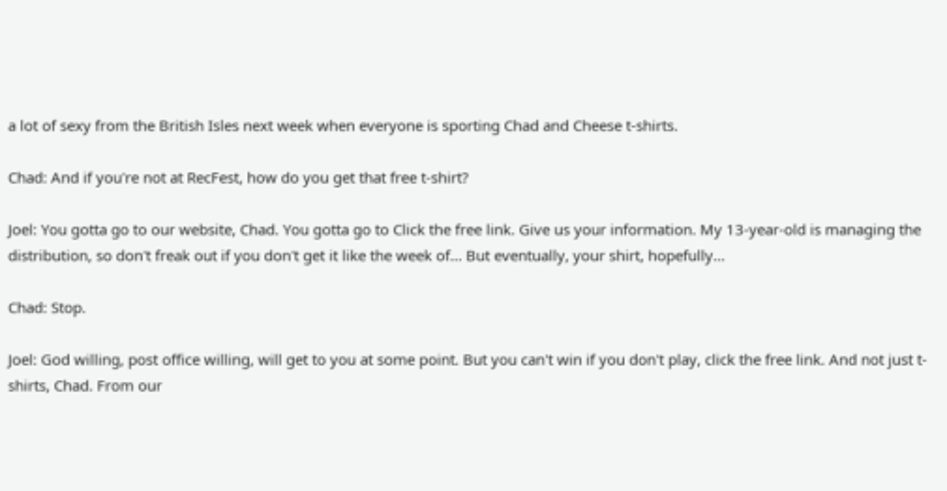a lot of sexy from the British Isles next week when everyone is sporting Chad and Cheese t-shirts.

Chad: And if you're not at RecFest, how do you get that free t-shirt?

Joel: You gotta go to our website, Chad. You gotta go to Click the free link. Give us your information. My 13-year-old is managing the distribution, so don't freak out if you don't get it like the week of... But eventually, your shirt, hopefully...

Chad: Stop.

Joel: God willing, post office willing, will get to you at some point. But you can't win if you don't play, click the free link. And not just t-shirts, Chad. From our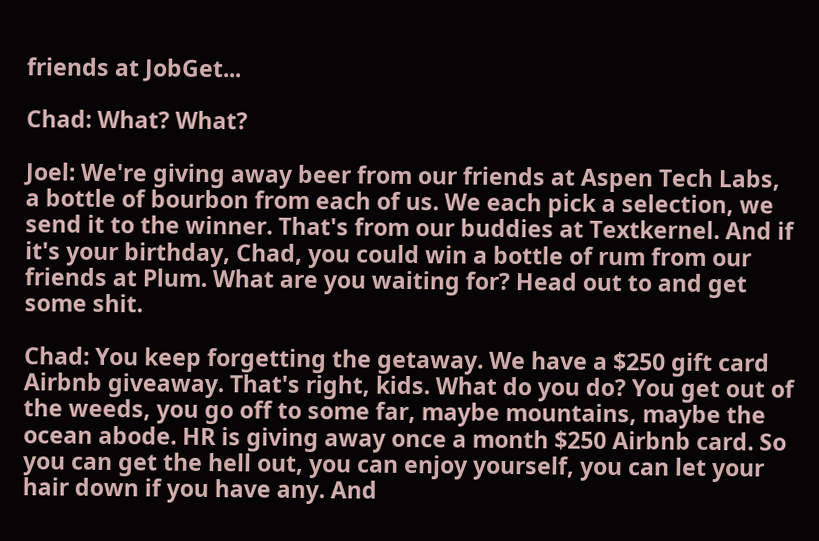friends at JobGet...

Chad: What? What?

Joel: We're giving away beer from our friends at Aspen Tech Labs, a bottle of bourbon from each of us. We each pick a selection, we send it to the winner. That's from our buddies at Textkernel. And if it's your birthday, Chad, you could win a bottle of rum from our friends at Plum. What are you waiting for? Head out to and get some shit.

Chad: You keep forgetting the getaway. We have a $250 gift card Airbnb giveaway. That's right, kids. What do you do? You get out of the weeds, you go off to some far, maybe mountains, maybe the ocean abode. HR is giving away once a month $250 Airbnb card. So you can get the hell out, you can enjoy yourself, you can let your hair down if you have any. And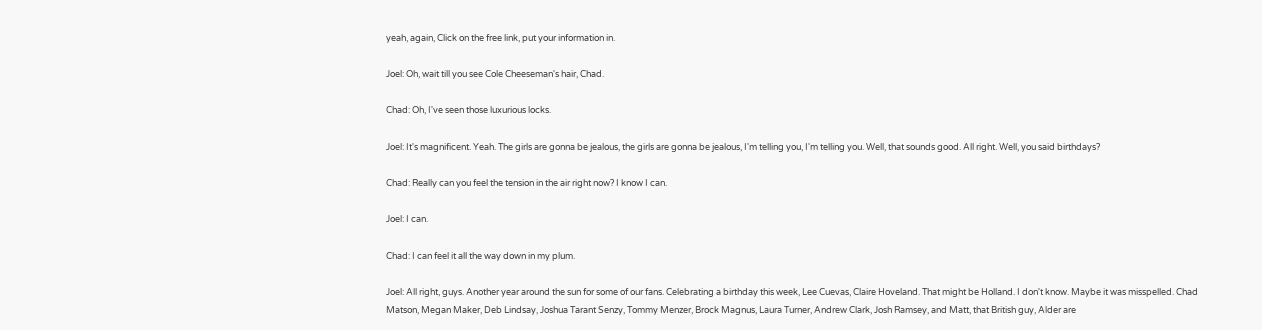yeah, again, Click on the free link, put your information in.

Joel: Oh, wait till you see Cole Cheeseman's hair, Chad.

Chad: Oh, I've seen those luxurious locks.

Joel: It's magnificent. Yeah. The girls are gonna be jealous, the girls are gonna be jealous, I'm telling you, I'm telling you. Well, that sounds good. All right. Well, you said birthdays?

Chad: Really can you feel the tension in the air right now? I know I can.

Joel: I can.

Chad: I can feel it all the way down in my plum.

Joel: All right, guys. Another year around the sun for some of our fans. Celebrating a birthday this week, Lee Cuevas, Claire Hoveland. That might be Holland. I don't know. Maybe it was misspelled. Chad Matson, Megan Maker, Deb Lindsay, Joshua Tarant Senzy, Tommy Menzer, Brock Magnus, Laura Turner, Andrew Clark, Josh Ramsey, and Matt, that British guy, Alder are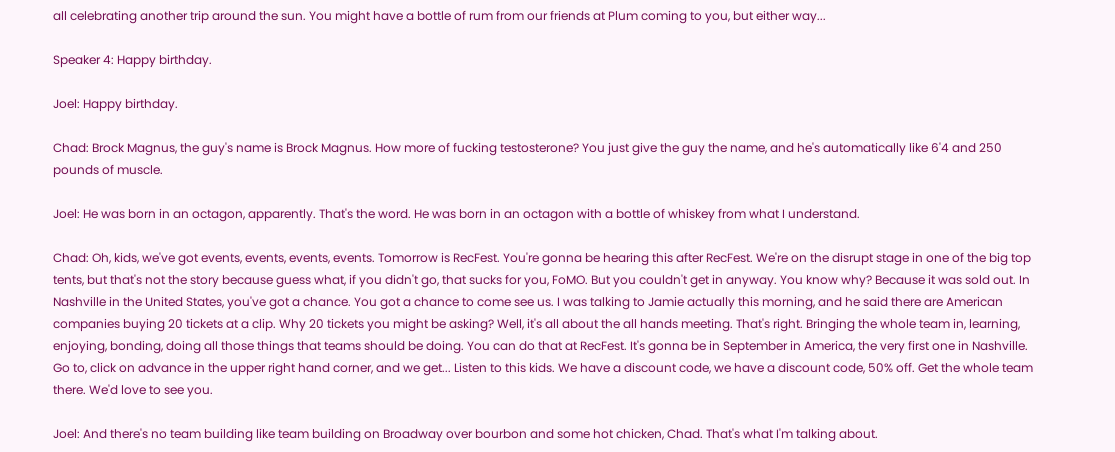all celebrating another trip around the sun. You might have a bottle of rum from our friends at Plum coming to you, but either way...

Speaker 4: Happy birthday.

Joel: Happy birthday.

Chad: Brock Magnus, the guy's name is Brock Magnus. How more of fucking testosterone? You just give the guy the name, and he's automatically like 6'4 and 250 pounds of muscle.

Joel: He was born in an octagon, apparently. That's the word. He was born in an octagon with a bottle of whiskey from what I understand.

Chad: Oh, kids, we've got events, events, events, events. Tomorrow is RecFest. You're gonna be hearing this after RecFest. We're on the disrupt stage in one of the big top tents, but that's not the story because guess what, if you didn't go, that sucks for you, FoMO. But you couldn't get in anyway. You know why? Because it was sold out. In Nashville in the United States, you've got a chance. You got a chance to come see us. I was talking to Jamie actually this morning, and he said there are American companies buying 20 tickets at a clip. Why 20 tickets you might be asking? Well, it's all about the all hands meeting. That's right. Bringing the whole team in, learning, enjoying, bonding, doing all those things that teams should be doing. You can do that at RecFest. It's gonna be in September in America, the very first one in Nashville. Go to, click on advance in the upper right hand corner, and we get... Listen to this kids. We have a discount code, we have a discount code, 50% off. Get the whole team there. We'd love to see you.

Joel: And there's no team building like team building on Broadway over bourbon and some hot chicken, Chad. That's what I'm talking about.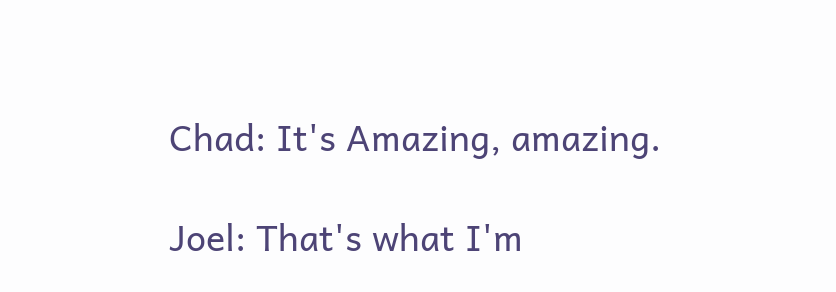Chad: It's Amazing, amazing.

Joel: That's what I'm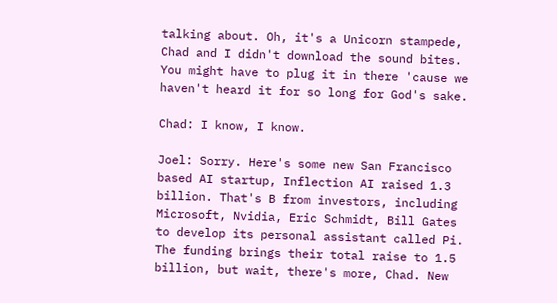talking about. Oh, it's a Unicorn stampede, Chad and I didn't download the sound bites. You might have to plug it in there 'cause we haven't heard it for so long for God's sake.

Chad: I know, I know.

Joel: Sorry. Here's some new San Francisco based AI startup, Inflection AI raised 1.3 billion. That's B from investors, including Microsoft, Nvidia, Eric Schmidt, Bill Gates to develop its personal assistant called Pi. The funding brings their total raise to 1.5 billion, but wait, there's more, Chad. New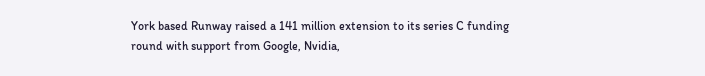York based Runway raised a 141 million extension to its series C funding round with support from Google, Nvidia,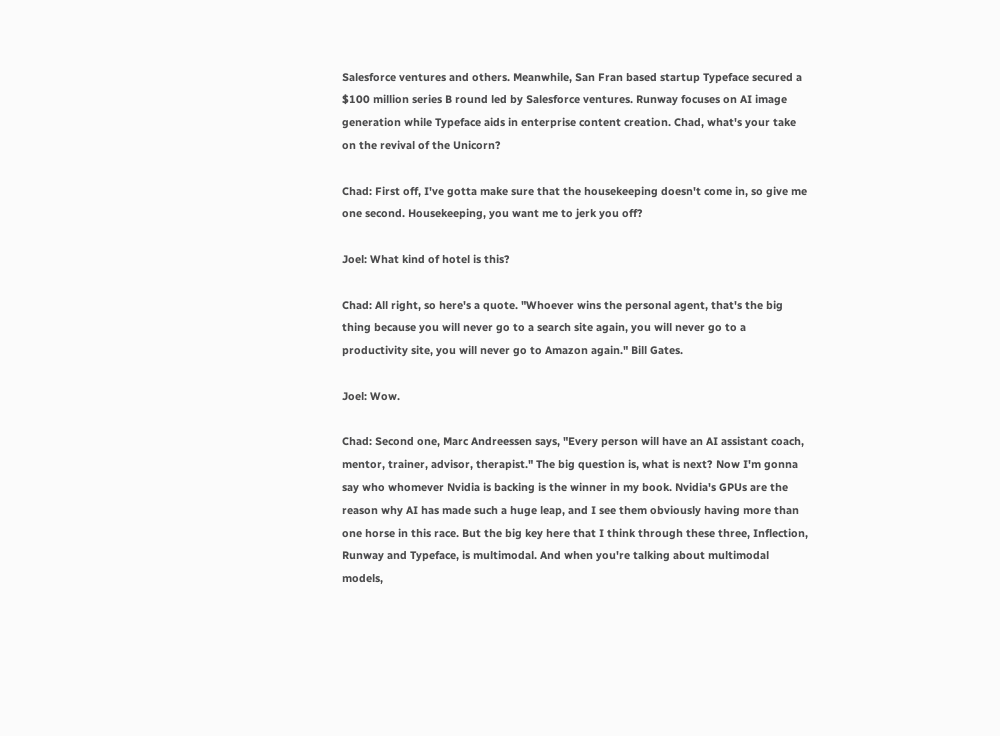Salesforce ventures and others. Meanwhile, San Fran based startup Typeface secured a $100 million series B round led by Salesforce ventures. Runway focuses on AI image generation while Typeface aids in enterprise content creation. Chad, what's your take on the revival of the Unicorn?

Chad: First off, I've gotta make sure that the housekeeping doesn't come in, so give me one second. Housekeeping, you want me to jerk you off?

Joel: What kind of hotel is this?

Chad: All right, so here's a quote. "Whoever wins the personal agent, that's the big thing because you will never go to a search site again, you will never go to a productivity site, you will never go to Amazon again." Bill Gates.

Joel: Wow.

Chad: Second one, Marc Andreessen says, "Every person will have an AI assistant coach, mentor, trainer, advisor, therapist." The big question is, what is next? Now I'm gonna say who whomever Nvidia is backing is the winner in my book. Nvidia's GPUs are the reason why AI has made such a huge leap, and I see them obviously having more than one horse in this race. But the big key here that I think through these three, Inflection, Runway and Typeface, is multimodal. And when you're talking about multimodal models,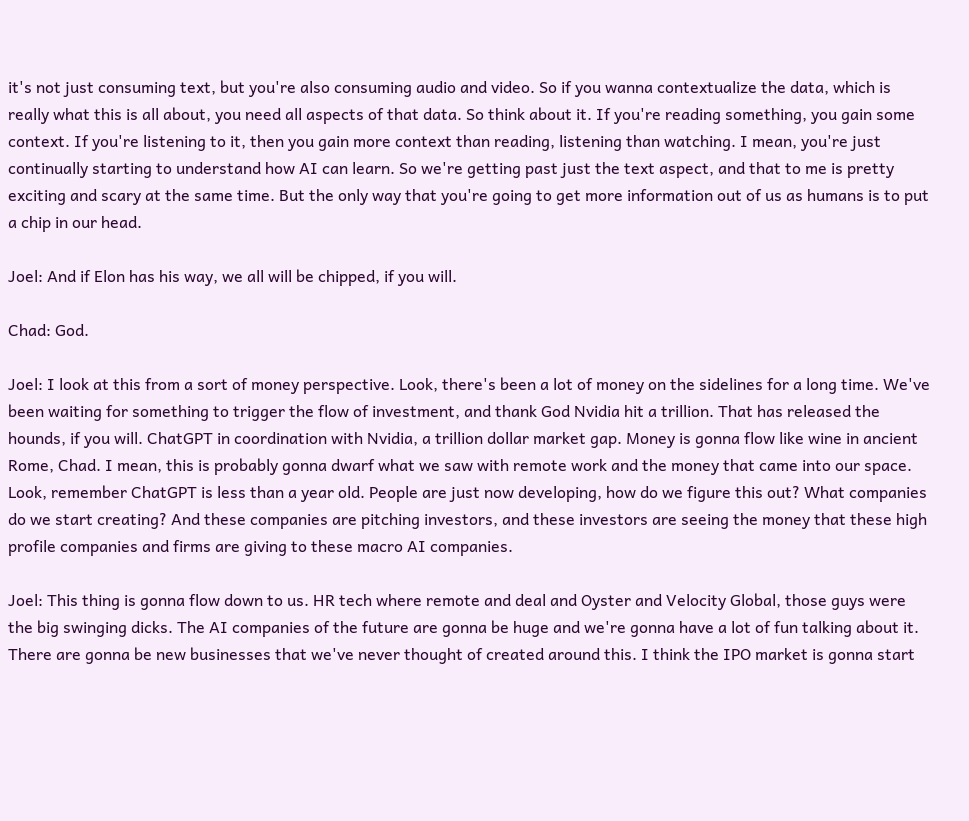it's not just consuming text, but you're also consuming audio and video. So if you wanna contextualize the data, which is really what this is all about, you need all aspects of that data. So think about it. If you're reading something, you gain some context. If you're listening to it, then you gain more context than reading, listening than watching. I mean, you're just continually starting to understand how AI can learn. So we're getting past just the text aspect, and that to me is pretty exciting and scary at the same time. But the only way that you're going to get more information out of us as humans is to put a chip in our head.

Joel: And if Elon has his way, we all will be chipped, if you will.

Chad: God.

Joel: I look at this from a sort of money perspective. Look, there's been a lot of money on the sidelines for a long time. We've been waiting for something to trigger the flow of investment, and thank God Nvidia hit a trillion. That has released the hounds, if you will. ChatGPT in coordination with Nvidia, a trillion dollar market gap. Money is gonna flow like wine in ancient Rome, Chad. I mean, this is probably gonna dwarf what we saw with remote work and the money that came into our space. Look, remember ChatGPT is less than a year old. People are just now developing, how do we figure this out? What companies do we start creating? And these companies are pitching investors, and these investors are seeing the money that these high profile companies and firms are giving to these macro AI companies.

Joel: This thing is gonna flow down to us. HR tech where remote and deal and Oyster and Velocity Global, those guys were the big swinging dicks. The AI companies of the future are gonna be huge and we're gonna have a lot of fun talking about it. There are gonna be new businesses that we've never thought of created around this. I think the IPO market is gonna start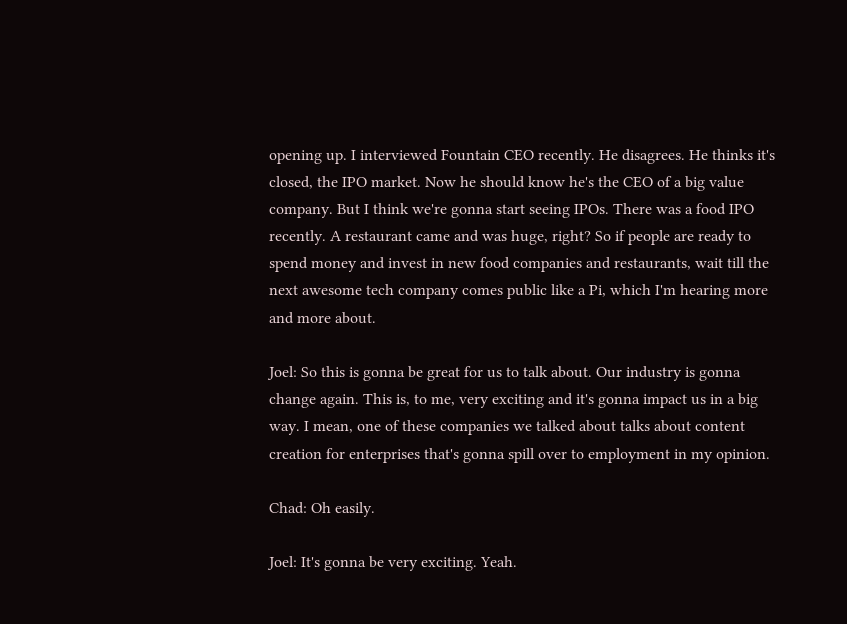opening up. I interviewed Fountain CEO recently. He disagrees. He thinks it's closed, the IPO market. Now he should know he's the CEO of a big value company. But I think we're gonna start seeing IPOs. There was a food IPO recently. A restaurant came and was huge, right? So if people are ready to spend money and invest in new food companies and restaurants, wait till the next awesome tech company comes public like a Pi, which I'm hearing more and more about.

Joel: So this is gonna be great for us to talk about. Our industry is gonna change again. This is, to me, very exciting and it's gonna impact us in a big way. I mean, one of these companies we talked about talks about content creation for enterprises that's gonna spill over to employment in my opinion.

Chad: Oh easily.

Joel: It's gonna be very exciting. Yeah.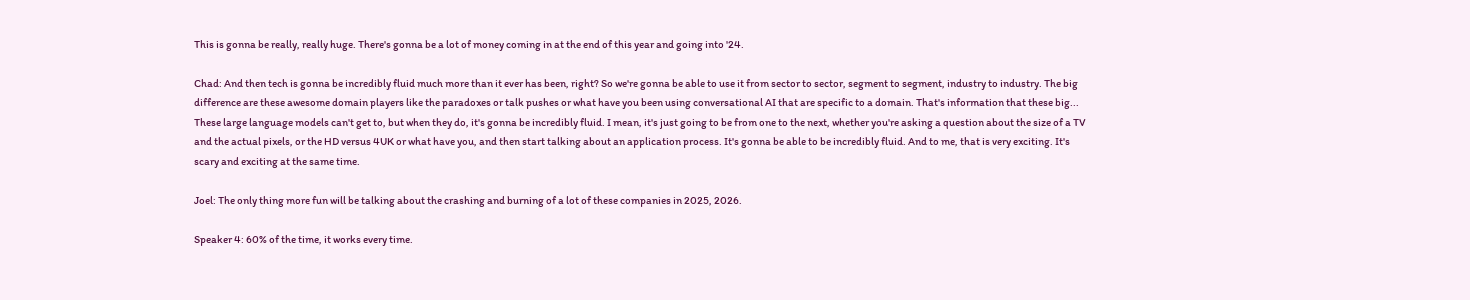This is gonna be really, really huge. There's gonna be a lot of money coming in at the end of this year and going into '24.

Chad: And then tech is gonna be incredibly fluid much more than it ever has been, right? So we're gonna be able to use it from sector to sector, segment to segment, industry to industry. The big difference are these awesome domain players like the paradoxes or talk pushes or what have you been using conversational AI that are specific to a domain. That's information that these big... These large language models can't get to, but when they do, it's gonna be incredibly fluid. I mean, it's just going to be from one to the next, whether you're asking a question about the size of a TV and the actual pixels, or the HD versus 4UK or what have you, and then start talking about an application process. It's gonna be able to be incredibly fluid. And to me, that is very exciting. It's scary and exciting at the same time.

Joel: The only thing more fun will be talking about the crashing and burning of a lot of these companies in 2025, 2026.

Speaker 4: 60% of the time, it works every time.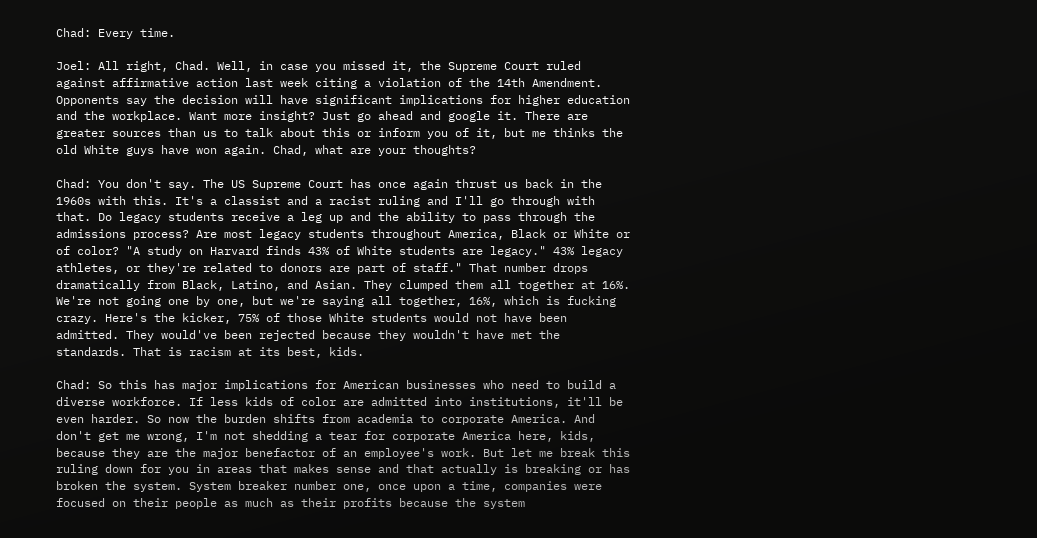Chad: Every time.

Joel: All right, Chad. Well, in case you missed it, the Supreme Court ruled against affirmative action last week citing a violation of the 14th Amendment. Opponents say the decision will have significant implications for higher education and the workplace. Want more insight? Just go ahead and google it. There are greater sources than us to talk about this or inform you of it, but me thinks the old White guys have won again. Chad, what are your thoughts?

Chad: You don't say. The US Supreme Court has once again thrust us back in the 1960s with this. It's a classist and a racist ruling and I'll go through with that. Do legacy students receive a leg up and the ability to pass through the admissions process? Are most legacy students throughout America, Black or White or of color? "A study on Harvard finds 43% of White students are legacy." 43% legacy athletes, or they're related to donors are part of staff." That number drops dramatically from Black, Latino, and Asian. They clumped them all together at 16%. We're not going one by one, but we're saying all together, 16%, which is fucking crazy. Here's the kicker, 75% of those White students would not have been admitted. They would've been rejected because they wouldn't have met the standards. That is racism at its best, kids.

Chad: So this has major implications for American businesses who need to build a diverse workforce. If less kids of color are admitted into institutions, it'll be even harder. So now the burden shifts from academia to corporate America. And don't get me wrong, I'm not shedding a tear for corporate America here, kids, because they are the major benefactor of an employee's work. But let me break this ruling down for you in areas that makes sense and that actually is breaking or has broken the system. System breaker number one, once upon a time, companies were focused on their people as much as their profits because the system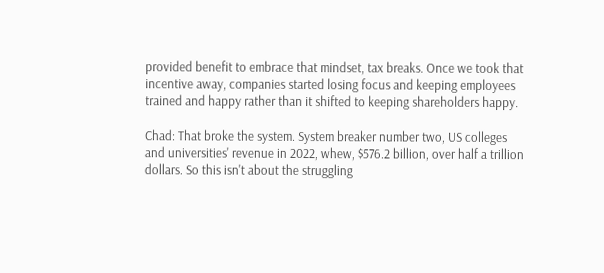provided benefit to embrace that mindset, tax breaks. Once we took that incentive away, companies started losing focus and keeping employees trained and happy rather than it shifted to keeping shareholders happy.

Chad: That broke the system. System breaker number two, US colleges and universities' revenue in 2022, whew, $576.2 billion, over half a trillion dollars. So this isn't about the struggling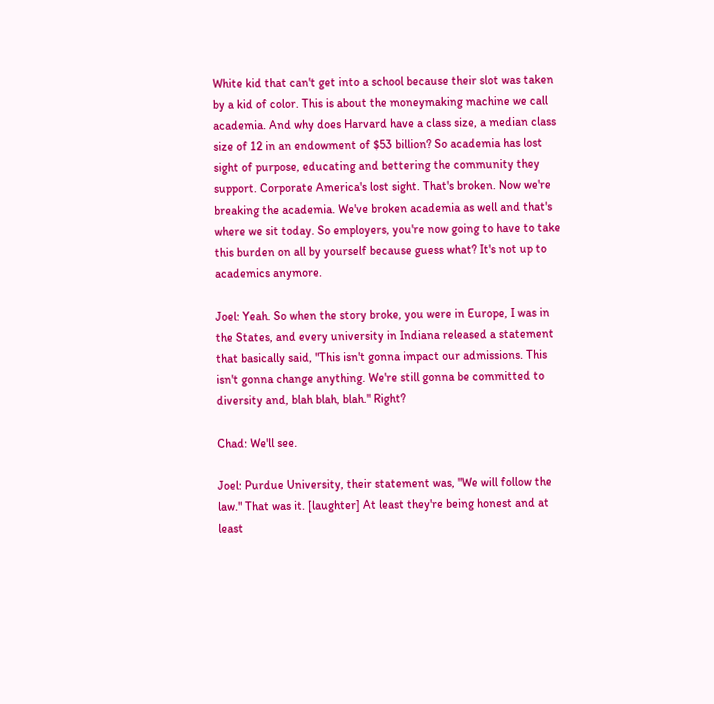White kid that can't get into a school because their slot was taken by a kid of color. This is about the moneymaking machine we call academia. And why does Harvard have a class size, a median class size of 12 in an endowment of $53 billion? So academia has lost sight of purpose, educating and bettering the community they support. Corporate America's lost sight. That's broken. Now we're breaking the academia. We've broken academia as well and that's where we sit today. So employers, you're now going to have to take this burden on all by yourself because guess what? It's not up to academics anymore.

Joel: Yeah. So when the story broke, you were in Europe, I was in the States, and every university in Indiana released a statement that basically said, "This isn't gonna impact our admissions. This isn't gonna change anything. We're still gonna be committed to diversity and, blah blah, blah." Right?

Chad: We'll see.

Joel: Purdue University, their statement was, "We will follow the law." That was it. [laughter] At least they're being honest and at least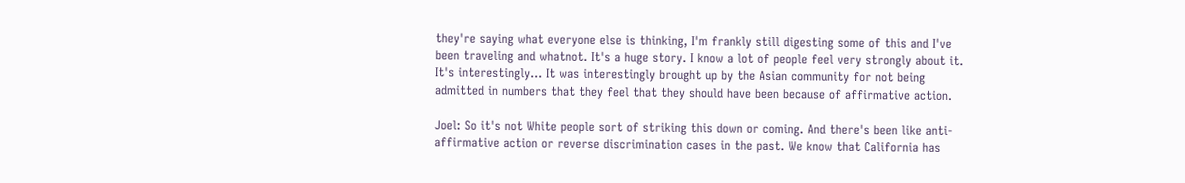they're saying what everyone else is thinking, I'm frankly still digesting some of this and I've been traveling and whatnot. It's a huge story. I know a lot of people feel very strongly about it. It's interestingly... It was interestingly brought up by the Asian community for not being admitted in numbers that they feel that they should have been because of affirmative action.

Joel: So it's not White people sort of striking this down or coming. And there's been like anti-affirmative action or reverse discrimination cases in the past. We know that California has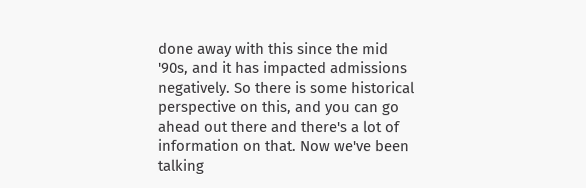done away with this since the mid '90s, and it has impacted admissions negatively. So there is some historical perspective on this, and you can go ahead out there and there's a lot of information on that. Now we've been talking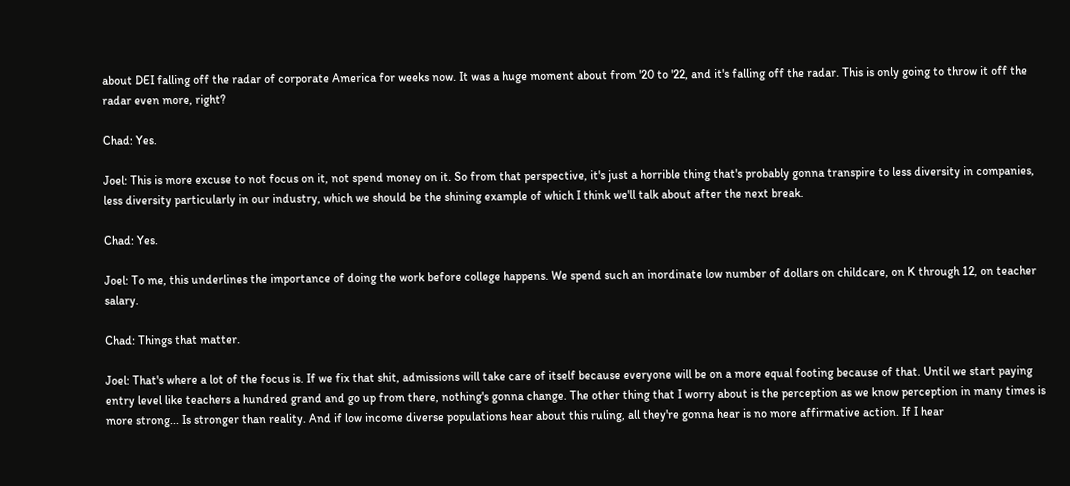about DEI falling off the radar of corporate America for weeks now. It was a huge moment about from '20 to '22, and it's falling off the radar. This is only going to throw it off the radar even more, right?

Chad: Yes.

Joel: This is more excuse to not focus on it, not spend money on it. So from that perspective, it's just a horrible thing that's probably gonna transpire to less diversity in companies, less diversity particularly in our industry, which we should be the shining example of which I think we'll talk about after the next break.

Chad: Yes.

Joel: To me, this underlines the importance of doing the work before college happens. We spend such an inordinate low number of dollars on childcare, on K through 12, on teacher salary.

Chad: Things that matter.

Joel: That's where a lot of the focus is. If we fix that shit, admissions will take care of itself because everyone will be on a more equal footing because of that. Until we start paying entry level like teachers a hundred grand and go up from there, nothing's gonna change. The other thing that I worry about is the perception as we know perception in many times is more strong... Is stronger than reality. And if low income diverse populations hear about this ruling, all they're gonna hear is no more affirmative action. If I hear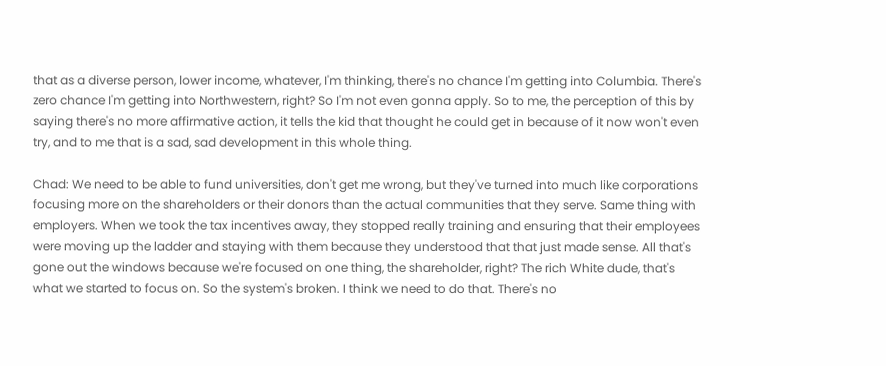that as a diverse person, lower income, whatever, I'm thinking, there's no chance I'm getting into Columbia. There's zero chance I'm getting into Northwestern, right? So I'm not even gonna apply. So to me, the perception of this by saying there's no more affirmative action, it tells the kid that thought he could get in because of it now won't even try, and to me that is a sad, sad development in this whole thing.

Chad: We need to be able to fund universities, don't get me wrong, but they've turned into much like corporations focusing more on the shareholders or their donors than the actual communities that they serve. Same thing with employers. When we took the tax incentives away, they stopped really training and ensuring that their employees were moving up the ladder and staying with them because they understood that that just made sense. All that's gone out the windows because we're focused on one thing, the shareholder, right? The rich White dude, that's what we started to focus on. So the system's broken. I think we need to do that. There's no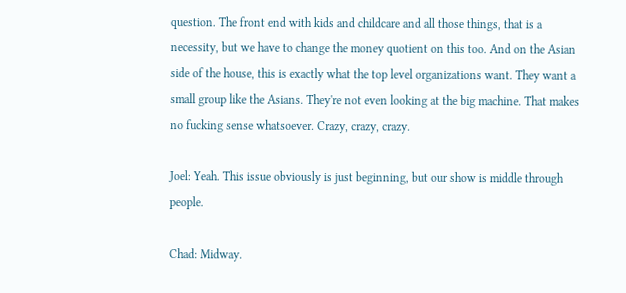question. The front end with kids and childcare and all those things, that is a necessity, but we have to change the money quotient on this too. And on the Asian side of the house, this is exactly what the top level organizations want. They want a small group like the Asians. They're not even looking at the big machine. That makes no fucking sense whatsoever. Crazy, crazy, crazy.

Joel: Yeah. This issue obviously is just beginning, but our show is middle through people.

Chad: Midway.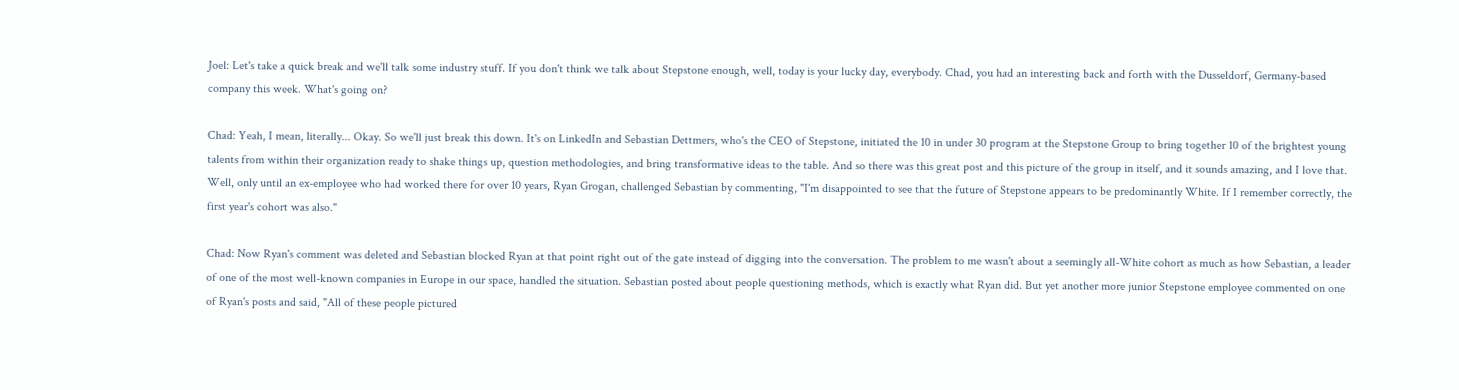Joel: Let's take a quick break and we'll talk some industry stuff. If you don't think we talk about Stepstone enough, well, today is your lucky day, everybody. Chad, you had an interesting back and forth with the Dusseldorf, Germany-based company this week. What's going on?

Chad: Yeah, I mean, literally... Okay. So we'll just break this down. It's on LinkedIn and Sebastian Dettmers, who's the CEO of Stepstone, initiated the 10 in under 30 program at the Stepstone Group to bring together 10 of the brightest young talents from within their organization ready to shake things up, question methodologies, and bring transformative ideas to the table. And so there was this great post and this picture of the group in itself, and it sounds amazing, and I love that. Well, only until an ex-employee who had worked there for over 10 years, Ryan Grogan, challenged Sebastian by commenting, "I'm disappointed to see that the future of Stepstone appears to be predominantly White. If I remember correctly, the first year's cohort was also."

Chad: Now Ryan's comment was deleted and Sebastian blocked Ryan at that point right out of the gate instead of digging into the conversation. The problem to me wasn't about a seemingly all-White cohort as much as how Sebastian, a leader of one of the most well-known companies in Europe in our space, handled the situation. Sebastian posted about people questioning methods, which is exactly what Ryan did. But yet another more junior Stepstone employee commented on one of Ryan's posts and said, "All of these people pictured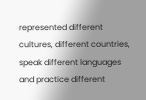represented different cultures, different countries, speak different languages and practice different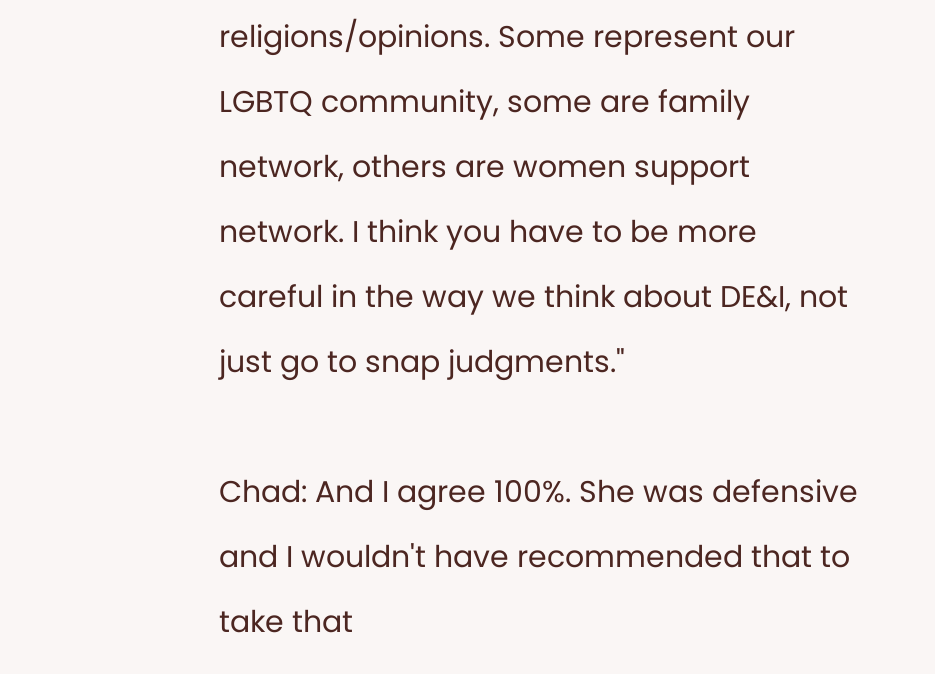religions/opinions. Some represent our LGBTQ community, some are family network, others are women support network. I think you have to be more careful in the way we think about DE&I, not just go to snap judgments."

Chad: And I agree 100%. She was defensive and I wouldn't have recommended that to take that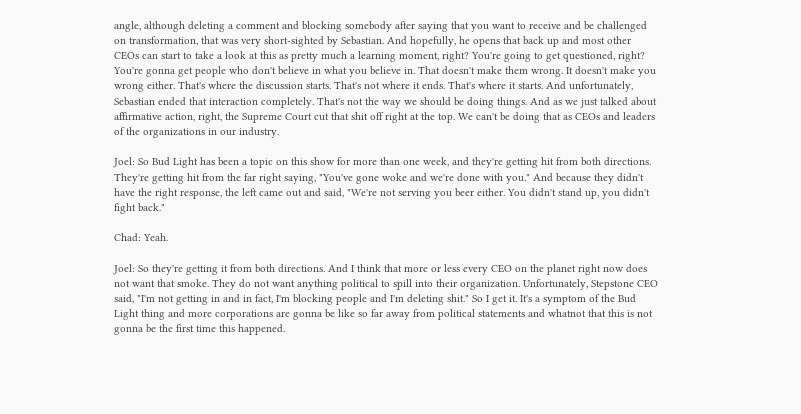angle, although deleting a comment and blocking somebody after saying that you want to receive and be challenged on transformation, that was very short-sighted by Sebastian. And hopefully, he opens that back up and most other CEOs can start to take a look at this as pretty much a learning moment, right? You're going to get questioned, right? You're gonna get people who don't believe in what you believe in. That doesn't make them wrong. It doesn't make you wrong either. That's where the discussion starts. That's not where it ends. That's where it starts. And unfortunately, Sebastian ended that interaction completely. That's not the way we should be doing things. And as we just talked about affirmative action, right, the Supreme Court cut that shit off right at the top. We can't be doing that as CEOs and leaders of the organizations in our industry.

Joel: So Bud Light has been a topic on this show for more than one week, and they're getting hit from both directions. They're getting hit from the far right saying, "You've gone woke and we're done with you." And because they didn't have the right response, the left came out and said, "We're not serving you beer either. You didn't stand up, you didn't fight back."

Chad: Yeah.

Joel: So they're getting it from both directions. And I think that more or less every CEO on the planet right now does not want that smoke. They do not want anything political to spill into their organization. Unfortunately, Stepstone CEO said, "I'm not getting in and in fact, I'm blocking people and I'm deleting shit." So I get it. It's a symptom of the Bud Light thing and more corporations are gonna be like so far away from political statements and whatnot that this is not gonna be the first time this happened.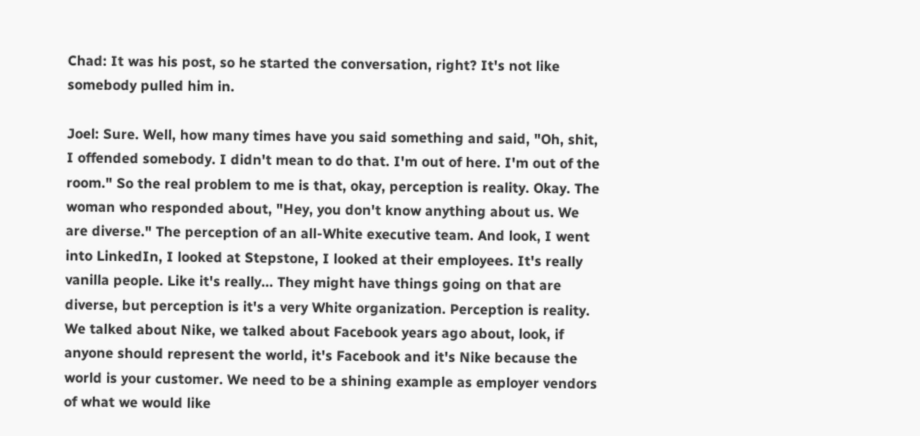Chad: It was his post, so he started the conversation, right? It's not like somebody pulled him in.

Joel: Sure. Well, how many times have you said something and said, "Oh, shit, I offended somebody. I didn't mean to do that. I'm out of here. I'm out of the room." So the real problem to me is that, okay, perception is reality. Okay. The woman who responded about, "Hey, you don't know anything about us. We are diverse." The perception of an all-White executive team. And look, I went into LinkedIn, I looked at Stepstone, I looked at their employees. It's really vanilla people. Like it's really... They might have things going on that are diverse, but perception is it's a very White organization. Perception is reality. We talked about Nike, we talked about Facebook years ago about, look, if anyone should represent the world, it's Facebook and it's Nike because the world is your customer. We need to be a shining example as employer vendors of what we would like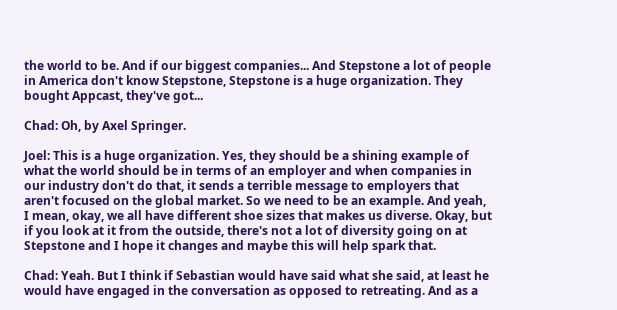the world to be. And if our biggest companies... And Stepstone a lot of people in America don't know Stepstone, Stepstone is a huge organization. They bought Appcast, they've got...

Chad: Oh, by Axel Springer.

Joel: This is a huge organization. Yes, they should be a shining example of what the world should be in terms of an employer and when companies in our industry don't do that, it sends a terrible message to employers that aren't focused on the global market. So we need to be an example. And yeah, I mean, okay, we all have different shoe sizes that makes us diverse. Okay, but if you look at it from the outside, there's not a lot of diversity going on at Stepstone and I hope it changes and maybe this will help spark that.

Chad: Yeah. But I think if Sebastian would have said what she said, at least he would have engaged in the conversation as opposed to retreating. And as a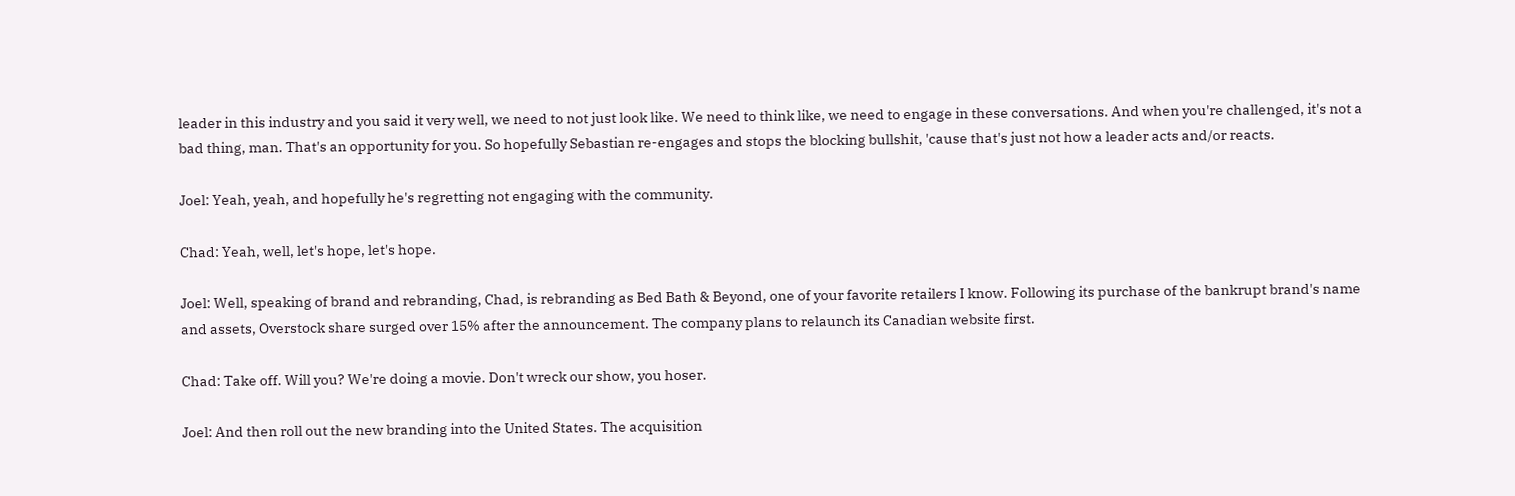leader in this industry and you said it very well, we need to not just look like. We need to think like, we need to engage in these conversations. And when you're challenged, it's not a bad thing, man. That's an opportunity for you. So hopefully Sebastian re-engages and stops the blocking bullshit, 'cause that's just not how a leader acts and/or reacts.

Joel: Yeah, yeah, and hopefully he's regretting not engaging with the community.

Chad: Yeah, well, let's hope, let's hope.

Joel: Well, speaking of brand and rebranding, Chad, is rebranding as Bed Bath & Beyond, one of your favorite retailers I know. Following its purchase of the bankrupt brand's name and assets, Overstock share surged over 15% after the announcement. The company plans to relaunch its Canadian website first.

Chad: Take off. Will you? We're doing a movie. Don't wreck our show, you hoser.

Joel: And then roll out the new branding into the United States. The acquisition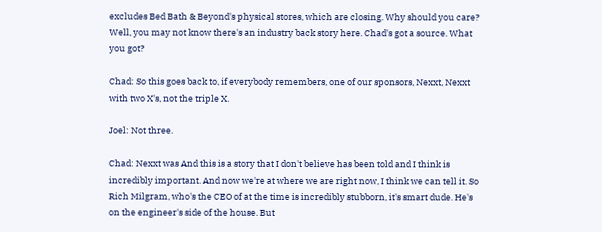excludes Bed Bath & Beyond's physical stores, which are closing. Why should you care? Well, you may not know there's an industry back story here. Chad's got a source. What you got?

Chad: So this goes back to, if everybody remembers, one of our sponsors, Nexxt, Nexxt with two X's, not the triple X.

Joel: Not three.

Chad: Nexxt was And this is a story that I don't believe has been told and I think is incredibly important. And now we're at where we are right now, I think we can tell it. So Rich Milgram, who's the CEO of at the time is incredibly stubborn, it's smart dude. He's on the engineer's side of the house. But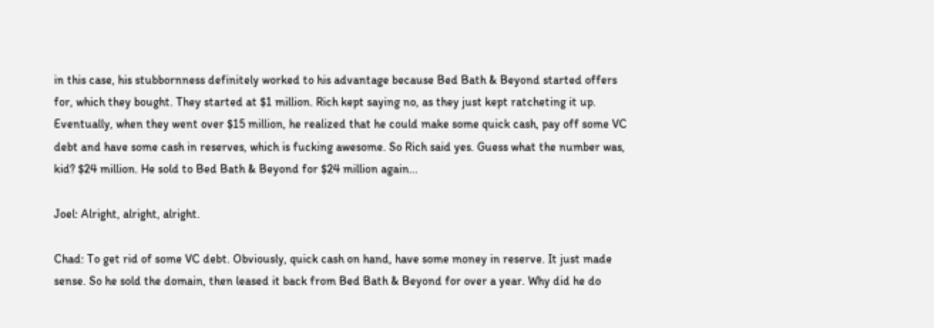in this case, his stubbornness definitely worked to his advantage because Bed Bath & Beyond started offers for, which they bought. They started at $1 million. Rich kept saying no, as they just kept ratcheting it up. Eventually, when they went over $15 million, he realized that he could make some quick cash, pay off some VC debt and have some cash in reserves, which is fucking awesome. So Rich said yes. Guess what the number was, kid? $24 million. He sold to Bed Bath & Beyond for $24 million again...

Joel: Alright, alright, alright.

Chad: To get rid of some VC debt. Obviously, quick cash on hand, have some money in reserve. It just made sense. So he sold the domain, then leased it back from Bed Bath & Beyond for over a year. Why did he do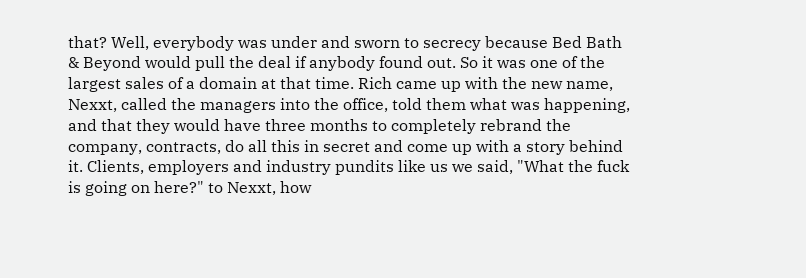that? Well, everybody was under and sworn to secrecy because Bed Bath & Beyond would pull the deal if anybody found out. So it was one of the largest sales of a domain at that time. Rich came up with the new name, Nexxt, called the managers into the office, told them what was happening, and that they would have three months to completely rebrand the company, contracts, do all this in secret and come up with a story behind it. Clients, employers and industry pundits like us we said, "What the fuck is going on here?" to Nexxt, how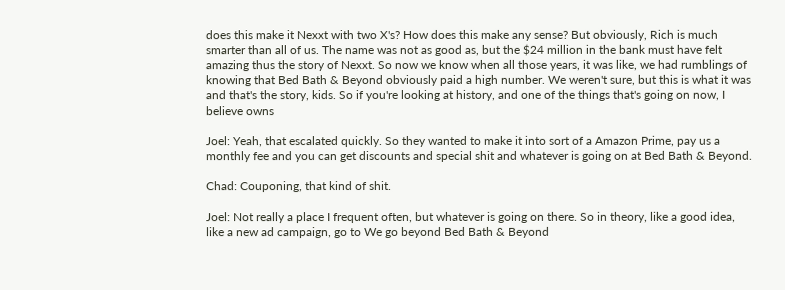does this make it Nexxt with two X's? How does this make any sense? But obviously, Rich is much smarter than all of us. The name was not as good as, but the $24 million in the bank must have felt amazing thus the story of Nexxt. So now we know when all those years, it was like, we had rumblings of knowing that Bed Bath & Beyond obviously paid a high number. We weren't sure, but this is what it was and that's the story, kids. So if you're looking at history, and one of the things that's going on now, I believe owns

Joel: Yeah, that escalated quickly. So they wanted to make it into sort of a Amazon Prime, pay us a monthly fee and you can get discounts and special shit and whatever is going on at Bed Bath & Beyond.

Chad: Couponing, that kind of shit.

Joel: Not really a place I frequent often, but whatever is going on there. So in theory, like a good idea, like a new ad campaign, go to We go beyond Bed Bath & Beyond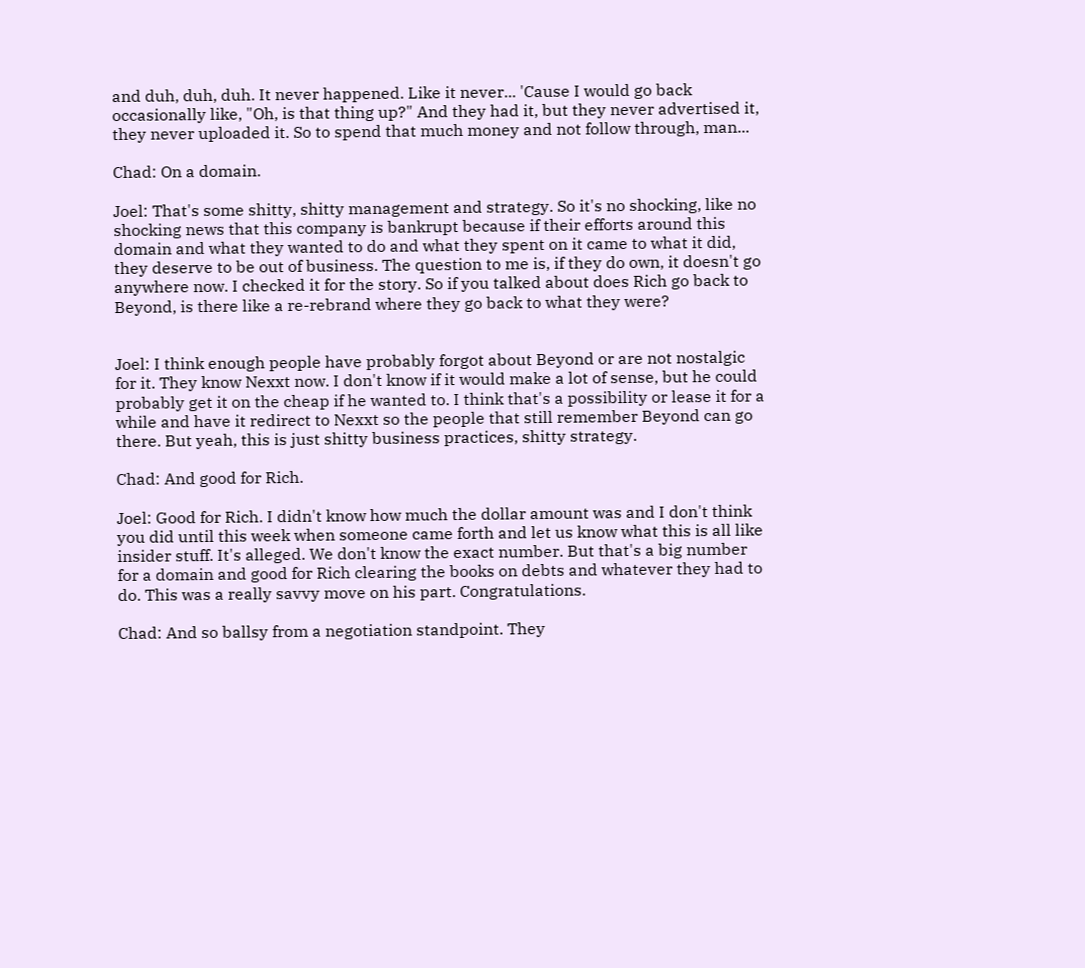and duh, duh, duh. It never happened. Like it never... 'Cause I would go back occasionally like, "Oh, is that thing up?" And they had it, but they never advertised it, they never uploaded it. So to spend that much money and not follow through, man...

Chad: On a domain.

Joel: That's some shitty, shitty management and strategy. So it's no shocking, like no shocking news that this company is bankrupt because if their efforts around this domain and what they wanted to do and what they spent on it came to what it did, they deserve to be out of business. The question to me is, if they do own, it doesn't go anywhere now. I checked it for the story. So if you talked about does Rich go back to Beyond, is there like a re-rebrand where they go back to what they were?


Joel: I think enough people have probably forgot about Beyond or are not nostalgic for it. They know Nexxt now. I don't know if it would make a lot of sense, but he could probably get it on the cheap if he wanted to. I think that's a possibility or lease it for a while and have it redirect to Nexxt so the people that still remember Beyond can go there. But yeah, this is just shitty business practices, shitty strategy.

Chad: And good for Rich.

Joel: Good for Rich. I didn't know how much the dollar amount was and I don't think you did until this week when someone came forth and let us know what this is all like insider stuff. It's alleged. We don't know the exact number. But that's a big number for a domain and good for Rich clearing the books on debts and whatever they had to do. This was a really savvy move on his part. Congratulations.

Chad: And so ballsy from a negotiation standpoint. They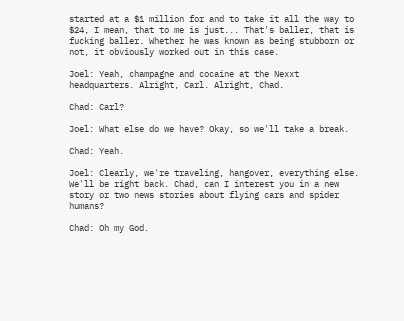started at a $1 million for and to take it all the way to $24, I mean, that to me is just... That's baller, that is fucking baller. Whether he was known as being stubborn or not, it obviously worked out in this case.

Joel: Yeah, champagne and cocaine at the Nexxt headquarters. Alright, Carl. Alright, Chad.

Chad: Carl?

Joel: What else do we have? Okay, so we'll take a break.

Chad: Yeah.

Joel: Clearly, we're traveling, hangover, everything else. We'll be right back. Chad, can I interest you in a new story or two news stories about flying cars and spider humans?

Chad: Oh my God.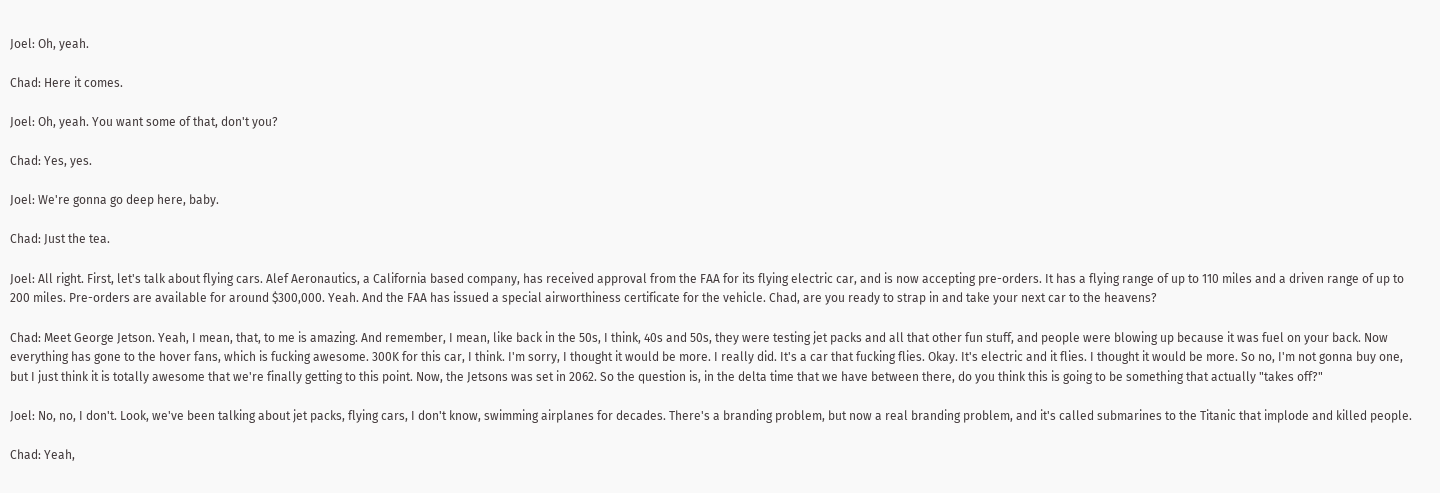Joel: Oh, yeah.

Chad: Here it comes.

Joel: Oh, yeah. You want some of that, don't you?

Chad: Yes, yes.

Joel: We're gonna go deep here, baby.

Chad: Just the tea.

Joel: All right. First, let's talk about flying cars. Alef Aeronautics, a California based company, has received approval from the FAA for its flying electric car, and is now accepting pre-orders. It has a flying range of up to 110 miles and a driven range of up to 200 miles. Pre-orders are available for around $300,000. Yeah. And the FAA has issued a special airworthiness certificate for the vehicle. Chad, are you ready to strap in and take your next car to the heavens?

Chad: Meet George Jetson. Yeah, I mean, that, to me is amazing. And remember, I mean, like back in the 50s, I think, 40s and 50s, they were testing jet packs and all that other fun stuff, and people were blowing up because it was fuel on your back. Now everything has gone to the hover fans, which is fucking awesome. 300K for this car, I think. I'm sorry, I thought it would be more. I really did. It's a car that fucking flies. Okay. It's electric and it flies. I thought it would be more. So no, I'm not gonna buy one, but I just think it is totally awesome that we're finally getting to this point. Now, the Jetsons was set in 2062. So the question is, in the delta time that we have between there, do you think this is going to be something that actually "takes off?"

Joel: No, no, I don't. Look, we've been talking about jet packs, flying cars, I don't know, swimming airplanes for decades. There's a branding problem, but now a real branding problem, and it's called submarines to the Titanic that implode and killed people.

Chad: Yeah,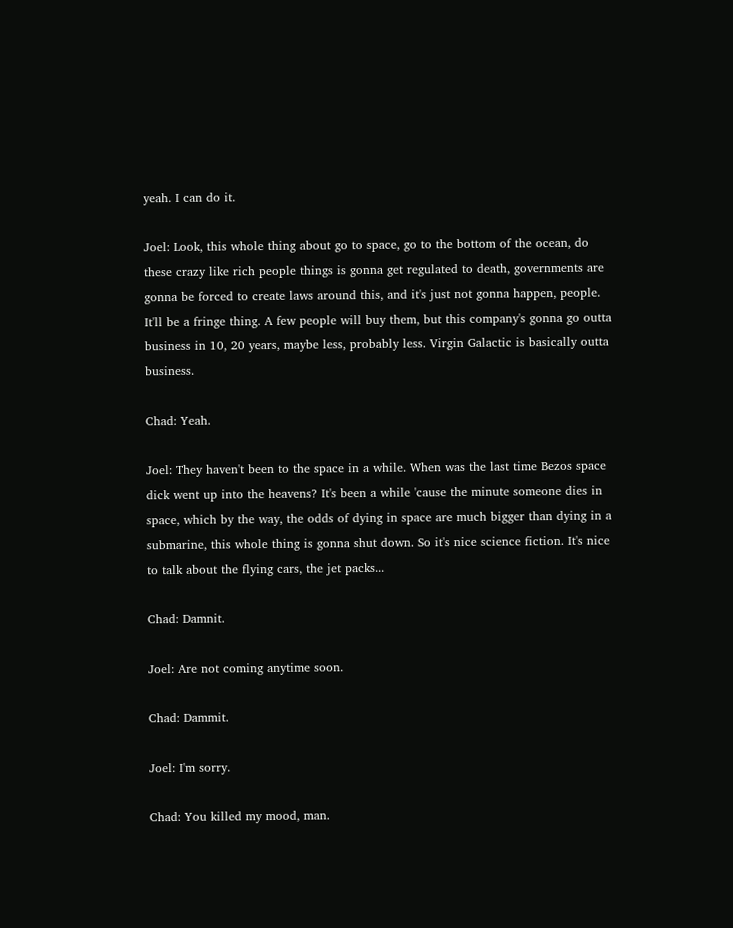yeah. I can do it.

Joel: Look, this whole thing about go to space, go to the bottom of the ocean, do these crazy like rich people things is gonna get regulated to death, governments are gonna be forced to create laws around this, and it's just not gonna happen, people. It'll be a fringe thing. A few people will buy them, but this company's gonna go outta business in 10, 20 years, maybe less, probably less. Virgin Galactic is basically outta business.

Chad: Yeah.

Joel: They haven't been to the space in a while. When was the last time Bezos space dick went up into the heavens? It's been a while 'cause the minute someone dies in space, which by the way, the odds of dying in space are much bigger than dying in a submarine, this whole thing is gonna shut down. So it's nice science fiction. It's nice to talk about the flying cars, the jet packs...

Chad: Damnit.

Joel: Are not coming anytime soon.

Chad: Dammit.

Joel: I'm sorry.

Chad: You killed my mood, man.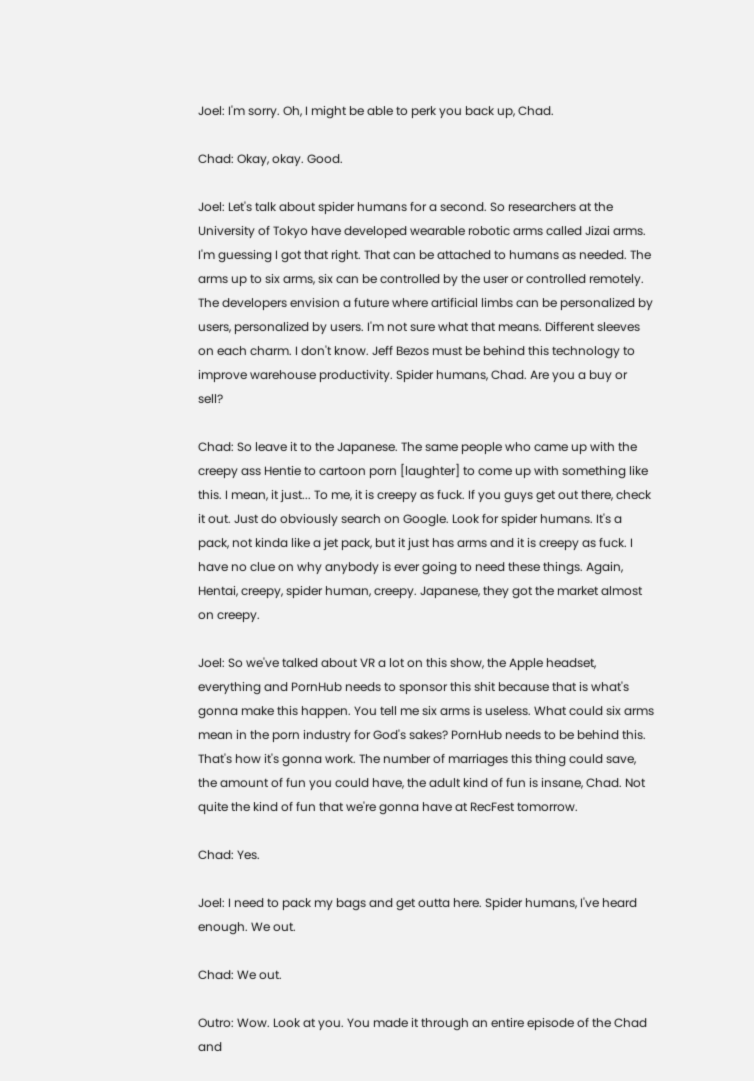Joel: I'm sorry. Oh, I might be able to perk you back up, Chad.

Chad: Okay, okay. Good.

Joel: Let's talk about spider humans for a second. So researchers at the University of Tokyo have developed wearable robotic arms called Jizai arms. I'm guessing I got that right. That can be attached to humans as needed. The arms up to six arms, six can be controlled by the user or controlled remotely. The developers envision a future where artificial limbs can be personalized by users, personalized by users. I'm not sure what that means. Different sleeves on each charm. I don't know. Jeff Bezos must be behind this technology to improve warehouse productivity. Spider humans, Chad. Are you a buy or sell?

Chad: So leave it to the Japanese. The same people who came up with the creepy ass Hentie to cartoon porn [laughter] to come up with something like this. I mean, it just... To me, it is creepy as fuck. If you guys get out there, check it out. Just do obviously search on Google. Look for spider humans. It's a pack, not kinda like a jet pack, but it just has arms and it is creepy as fuck. I have no clue on why anybody is ever going to need these things. Again, Hentai, creepy, spider human, creepy. Japanese, they got the market almost on creepy.

Joel: So we've talked about VR a lot on this show, the Apple headset, everything and PornHub needs to sponsor this shit because that is what's gonna make this happen. You tell me six arms is useless. What could six arms mean in the porn industry for God's sakes? PornHub needs to be behind this. That's how it's gonna work. The number of marriages this thing could save, the amount of fun you could have, the adult kind of fun is insane, Chad. Not quite the kind of fun that we're gonna have at RecFest tomorrow.

Chad: Yes.

Joel: I need to pack my bags and get outta here. Spider humans, I've heard enough. We out.

Chad: We out.

Outro: Wow. Look at you. You made it through an entire episode of the Chad and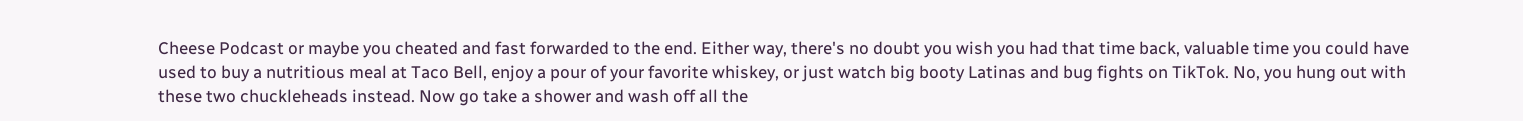Cheese Podcast or maybe you cheated and fast forwarded to the end. Either way, there's no doubt you wish you had that time back, valuable time you could have used to buy a nutritious meal at Taco Bell, enjoy a pour of your favorite whiskey, or just watch big booty Latinas and bug fights on TikTok. No, you hung out with these two chuckleheads instead. Now go take a shower and wash off all the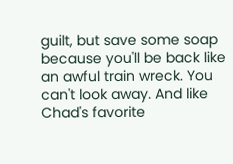guilt, but save some soap because you'll be back like an awful train wreck. You can't look away. And like Chad's favorite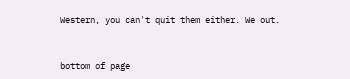Western, you can't quit them either. We out.


bottom of page